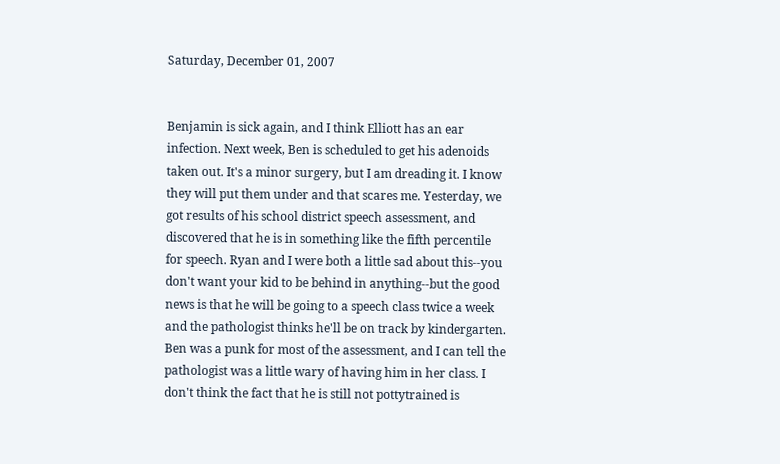Saturday, December 01, 2007


Benjamin is sick again, and I think Elliott has an ear infection. Next week, Ben is scheduled to get his adenoids taken out. It's a minor surgery, but I am dreading it. I know they will put them under and that scares me. Yesterday, we got results of his school district speech assessment, and discovered that he is in something like the fifth percentile for speech. Ryan and I were both a little sad about this--you don't want your kid to be behind in anything--but the good news is that he will be going to a speech class twice a week and the pathologist thinks he'll be on track by kindergarten. Ben was a punk for most of the assessment, and I can tell the pathologist was a little wary of having him in her class. I don't think the fact that he is still not pottytrained is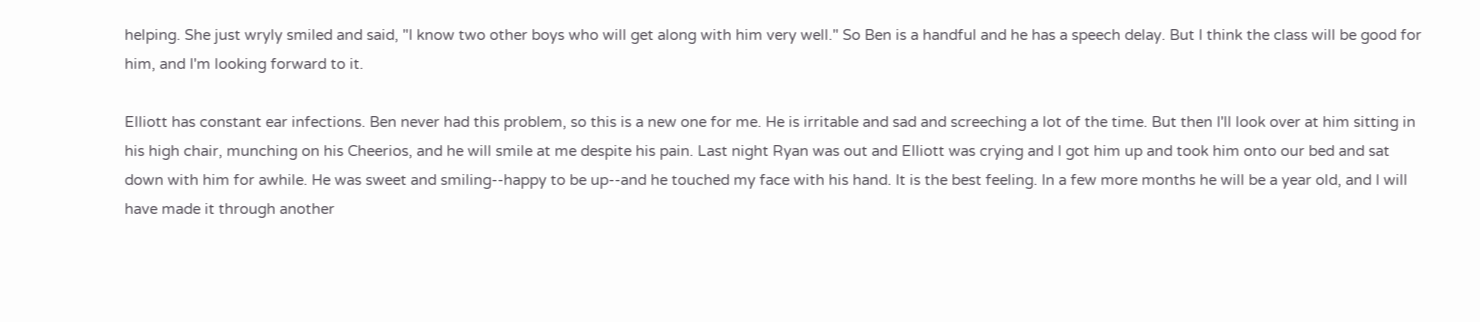helping. She just wryly smiled and said, "I know two other boys who will get along with him very well." So Ben is a handful and he has a speech delay. But I think the class will be good for him, and I'm looking forward to it.

Elliott has constant ear infections. Ben never had this problem, so this is a new one for me. He is irritable and sad and screeching a lot of the time. But then I'll look over at him sitting in his high chair, munching on his Cheerios, and he will smile at me despite his pain. Last night Ryan was out and Elliott was crying and I got him up and took him onto our bed and sat down with him for awhile. He was sweet and smiling--happy to be up--and he touched my face with his hand. It is the best feeling. In a few more months he will be a year old, and I will have made it through another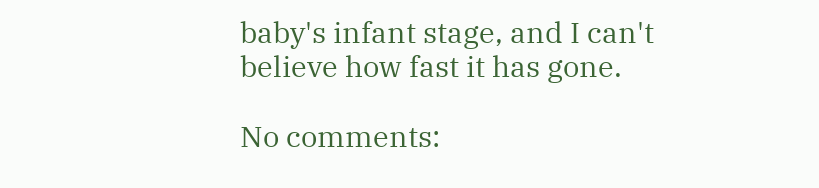baby's infant stage, and I can't believe how fast it has gone.

No comments: